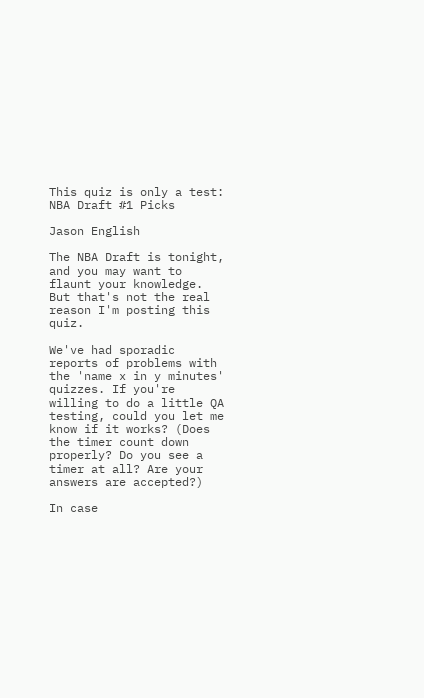This quiz is only a test: NBA Draft #1 Picks

Jason English

The NBA Draft is tonight, and you may want to flaunt your knowledge. But that's not the real reason I'm posting this quiz.

We've had sporadic reports of problems with the 'name x in y minutes' quizzes. If you're willing to do a little QA testing, could you let me know if it works? (Does the timer count down properly? Do you see a timer at all? Are your answers are accepted?)

In case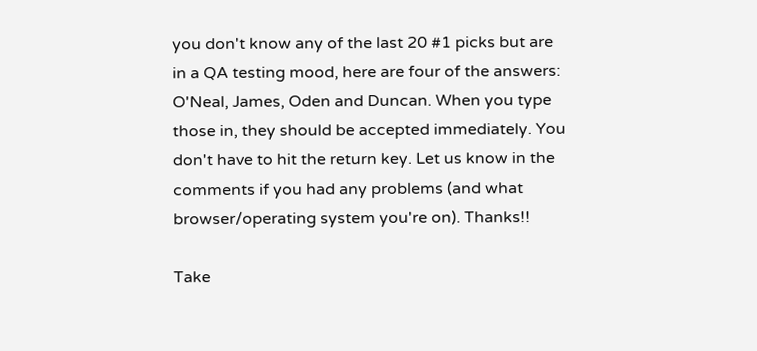you don't know any of the last 20 #1 picks but are in a QA testing mood, here are four of the answers: O'Neal, James, Oden and Duncan. When you type those in, they should be accepted immediately. You don't have to hit the return key. Let us know in the comments if you had any problems (and what browser/operating system you're on). Thanks!!

Take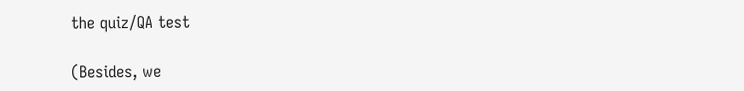the quiz/QA test

(Besides, we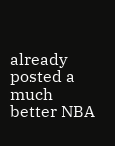already posted a much better NBA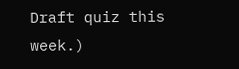Draft quiz this week.)